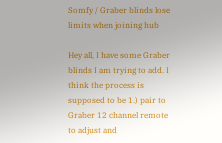Somfy / Graber blinds lose limits when joining hub

Hey all, I have some Graber blinds I am trying to add. I think the process is supposed to be 1.) pair to Graber 12 channel remote to adjust and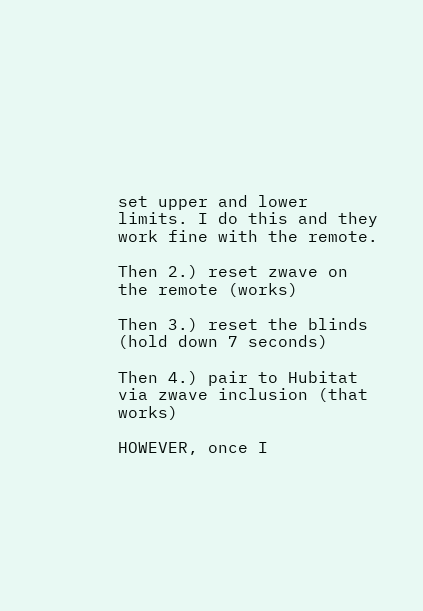set upper and lower limits. I do this and they work fine with the remote.

Then 2.) reset zwave on the remote (works)

Then 3.) reset the blinds (hold down 7 seconds)

Then 4.) pair to Hubitat via zwave inclusion (that works)

HOWEVER, once I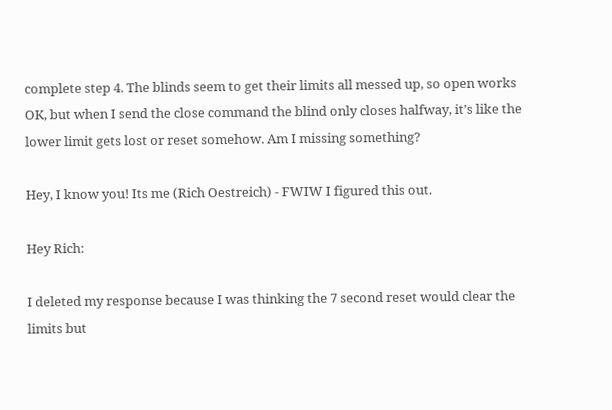complete step 4. The blinds seem to get their limits all messed up, so open works OK, but when I send the close command the blind only closes halfway, it’s like the lower limit gets lost or reset somehow. Am I missing something?

Hey, I know you! Its me (Rich Oestreich) - FWIW I figured this out.

Hey Rich:

I deleted my response because I was thinking the 7 second reset would clear the limits but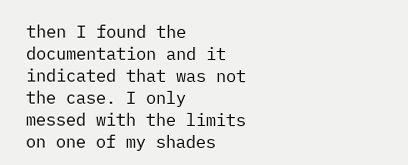then I found the documentation and it indicated that was not the case. I only messed with the limits on one of my shades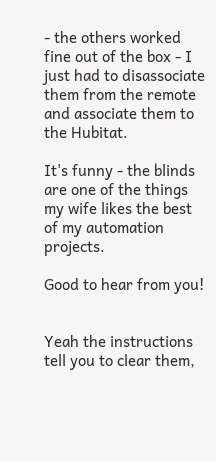- the others worked fine out of the box - I just had to disassociate them from the remote and associate them to the Hubitat.

It's funny - the blinds are one of the things my wife likes the best of my automation projects.

Good to hear from you!


Yeah the instructions tell you to clear them,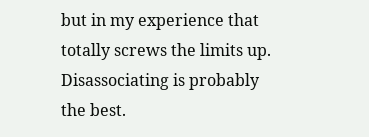but in my experience that totally screws the limits up. Disassociating is probably the best.